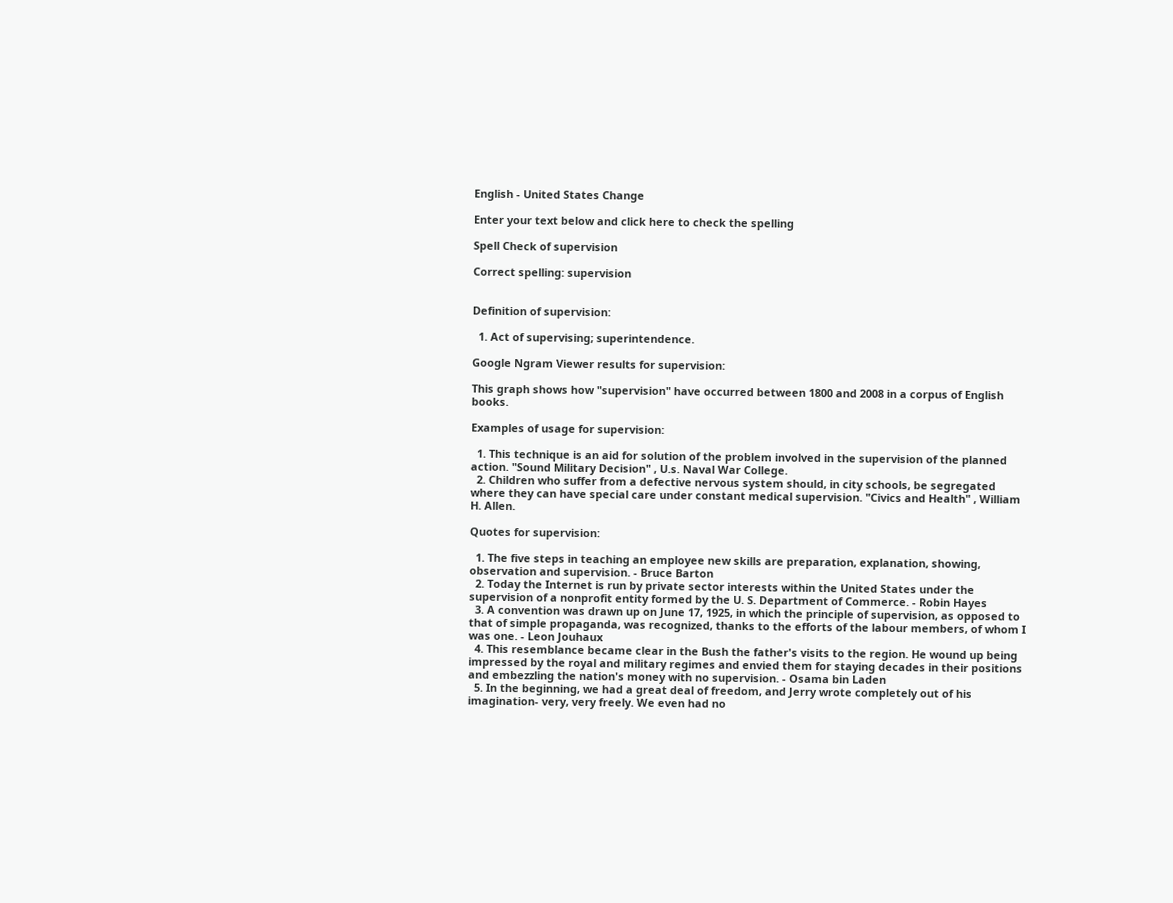English - United States Change

Enter your text below and click here to check the spelling

Spell Check of supervision

Correct spelling: supervision


Definition of supervision:

  1. Act of supervising; superintendence.

Google Ngram Viewer results for supervision:

This graph shows how "supervision" have occurred between 1800 and 2008 in a corpus of English books.

Examples of usage for supervision:

  1. This technique is an aid for solution of the problem involved in the supervision of the planned action. "Sound Military Decision" , U.s. Naval War College.
  2. Children who suffer from a defective nervous system should, in city schools, be segregated where they can have special care under constant medical supervision. "Civics and Health" , William H. Allen.

Quotes for supervision:

  1. The five steps in teaching an employee new skills are preparation, explanation, showing, observation and supervision. - Bruce Barton
  2. Today the Internet is run by private sector interests within the United States under the supervision of a nonprofit entity formed by the U. S. Department of Commerce. - Robin Hayes
  3. A convention was drawn up on June 17, 1925, in which the principle of supervision, as opposed to that of simple propaganda, was recognized, thanks to the efforts of the labour members, of whom I was one. - Leon Jouhaux
  4. This resemblance became clear in the Bush the father's visits to the region. He wound up being impressed by the royal and military regimes and envied them for staying decades in their positions and embezzling the nation's money with no supervision. - Osama bin Laden
  5. In the beginning, we had a great deal of freedom, and Jerry wrote completely out of his imagination- very, very freely. We even had no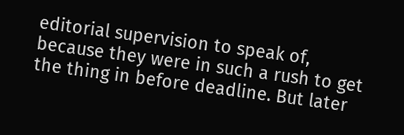editorial supervision to speak of, because they were in such a rush to get the thing in before deadline. But later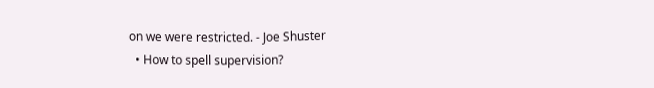on we were restricted. - Joe Shuster
  • How to spell supervision?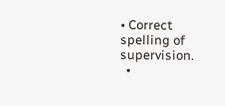• Correct spelling of supervision.
  •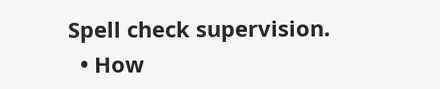Spell check supervision.
  • How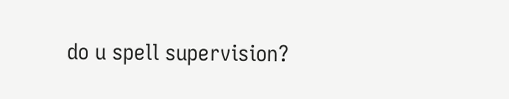do u spell supervision?